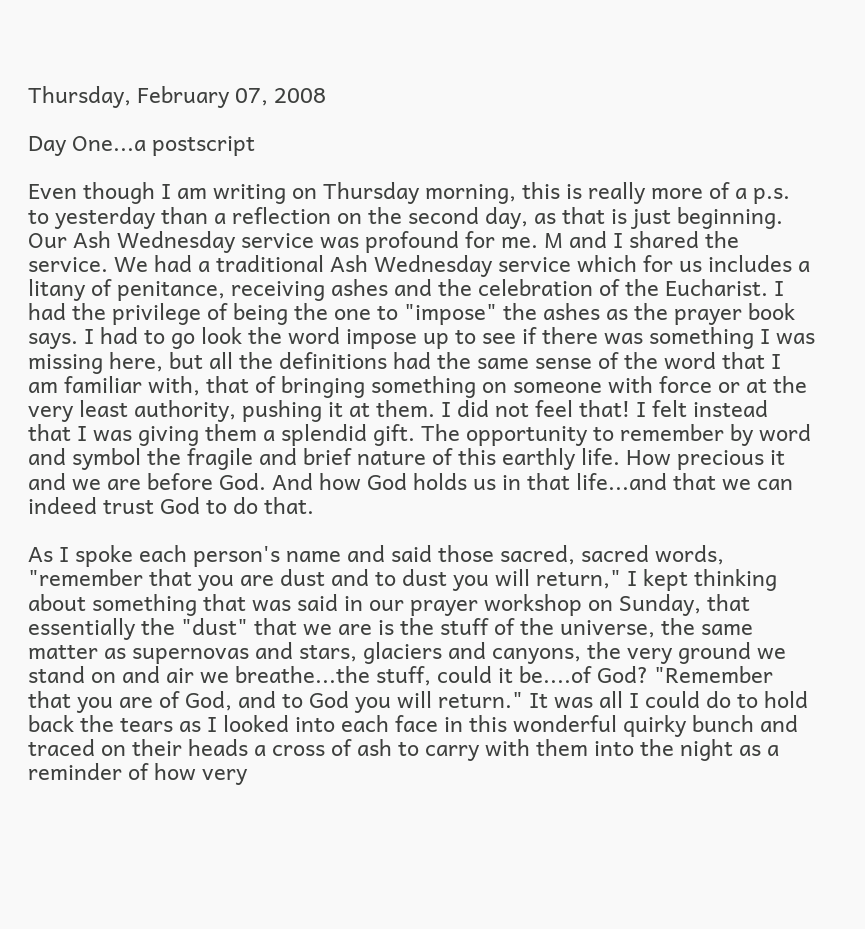Thursday, February 07, 2008

Day One...a postscript

Even though I am writing on Thursday morning, this is really more of a p.s. to yesterday than a reflection on the second day, as that is just beginning. Our Ash Wednesday service was profound for me. M and I shared the service. We had a traditional Ash Wednesday service which for us includes a litany of penitance, receiving ashes and the celebration of the Eucharist. I had the privilege of being the one to "impose" the ashes as the prayer book says. I had to go look the word impose up to see if there was something I was missing here, but all the definitions had the same sense of the word that I am familiar with, that of bringing something on someone with force or at the very least authority, pushing it at them. I did not feel that! I felt instead that I was giving them a splendid gift. The opportunity to remember by word and symbol the fragile and brief nature of this earthly life. How precious it and we are before God. And how God holds us in that life...and that we can indeed trust God to do that.

As I spoke each person's name and said those sacred, sacred words, "remember that you are dust and to dust you will return," I kept thinking about something that was said in our prayer workshop on Sunday, that essentially the "dust" that we are is the stuff of the universe, the same matter as supernovas and stars, glaciers and canyons, the very ground we stand on and air we breathe...the stuff, could it be....of God? "Remember that you are of God, and to God you will return." It was all I could do to hold back the tears as I looked into each face in this wonderful quirky bunch and traced on their heads a cross of ash to carry with them into the night as a reminder of how very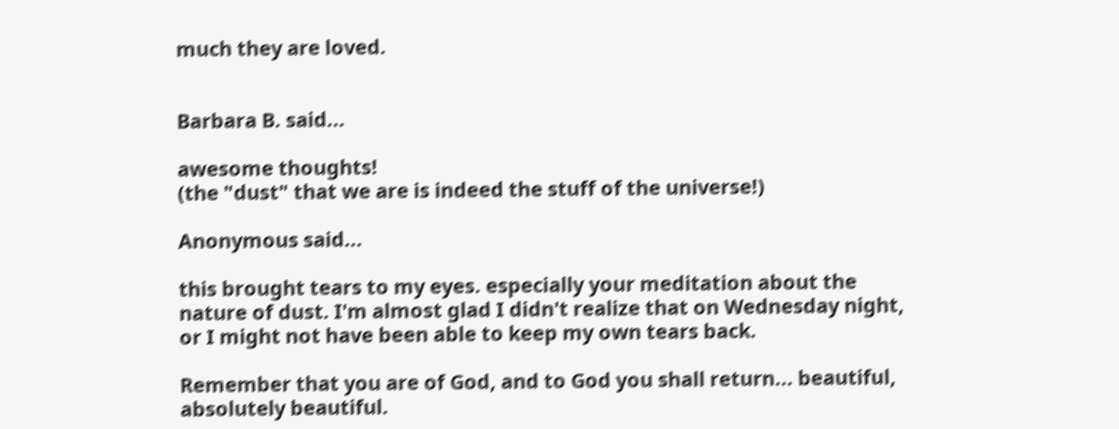much they are loved.


Barbara B. said...

awesome thoughts!
(the "dust" that we are is indeed the stuff of the universe!)

Anonymous said...

this brought tears to my eyes. especially your meditation about the nature of dust. I'm almost glad I didn't realize that on Wednesday night, or I might not have been able to keep my own tears back.

Remember that you are of God, and to God you shall return... beautiful, absolutely beautiful.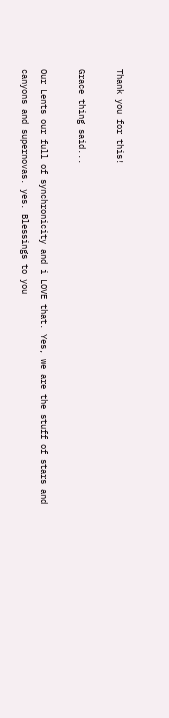Thank you for this!

Grace thing said...

Our Lents our full of synchronicity and i LOVE that. Yes, we are the stuff of stars and canyons and supernovas. yes. Blessings to you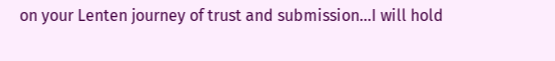on your Lenten journey of trust and submission...I will hold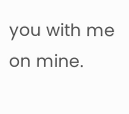you with me on mine.